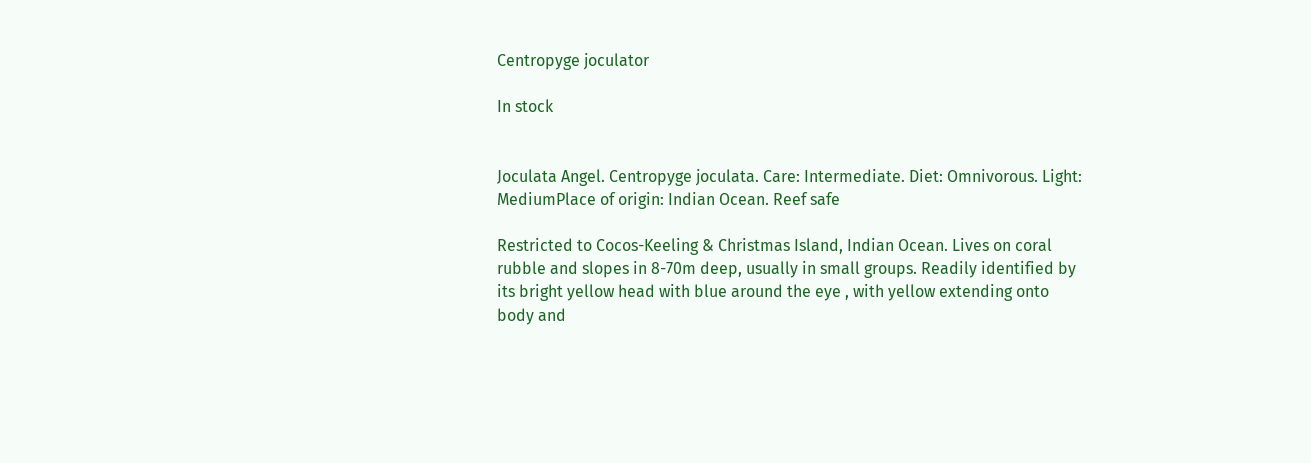Centropyge joculator

In stock


Joculata Angel. Centropyge joculata. Care: Intermediate. Diet: Omnivorous. Light: MediumPlace of origin: Indian Ocean. Reef safe

Restricted to Cocos-Keeling & Christmas Island, Indian Ocean. Lives on coral rubble and slopes in 8-70m deep, usually in small groups. Readily identified by its bright yellow head with blue around the eye , with yellow extending onto body and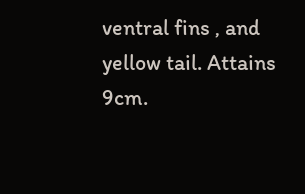ventral fins , and yellow tail. Attains 9cm.